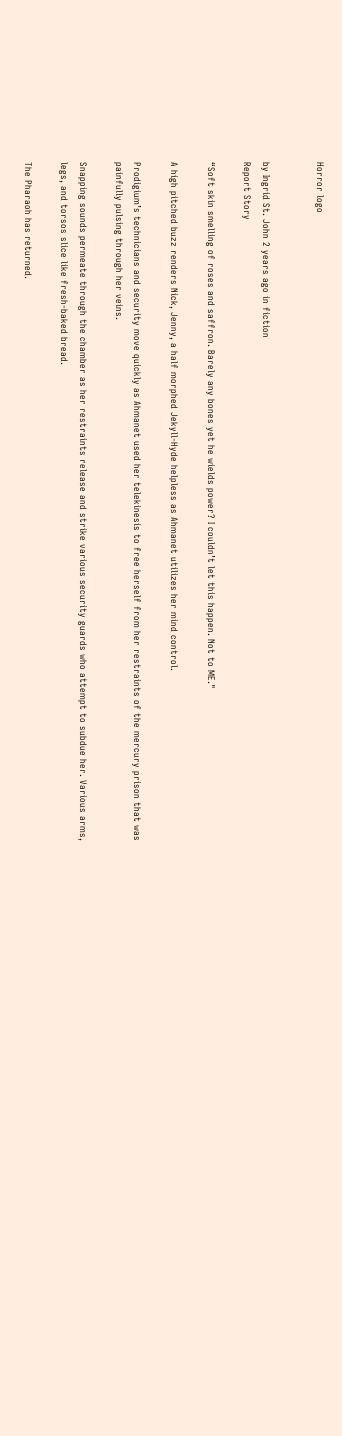Horror logo


by Ingrid St. John 2 years ago in fiction
Report Story

“Soft skin smelling of roses and saffron. Barely any bones yet he wields power? I couldn’t let this happen. Not to ME."

A high pitched buzz renders Nick, Jenny, a half morphed Jekyll-Hyde helpless as Ahmanet utilizes her mind control.

Prodigium’s technicians and security move quickly as Ahmanet used her telekinesis to free herself from her restraints of the mercury prison that was painfully pulsing through her veins.

Snapping sounds permeate through the chamber as her restraints release and strike various security guards who attempt to subdue her. Various arms, legs, and torsos slice like fresh-baked bread.

The Pharaoh has returned.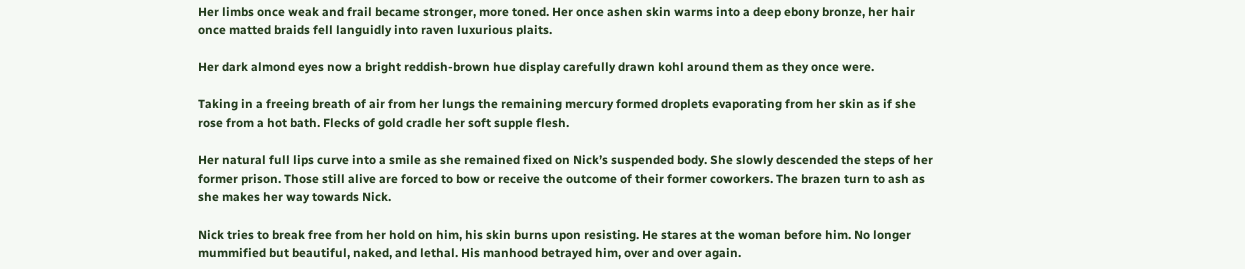Her limbs once weak and frail became stronger, more toned. Her once ashen skin warms into a deep ebony bronze, her hair once matted braids fell languidly into raven luxurious plaits.

Her dark almond eyes now a bright reddish-brown hue display carefully drawn kohl around them as they once were.

Taking in a freeing breath of air from her lungs the remaining mercury formed droplets evaporating from her skin as if she rose from a hot bath. Flecks of gold cradle her soft supple flesh.

Her natural full lips curve into a smile as she remained fixed on Nick’s suspended body. She slowly descended the steps of her former prison. Those still alive are forced to bow or receive the outcome of their former coworkers. The brazen turn to ash as she makes her way towards Nick.

Nick tries to break free from her hold on him, his skin burns upon resisting. He stares at the woman before him. No longer mummified but beautiful, naked, and lethal. His manhood betrayed him, over and over again.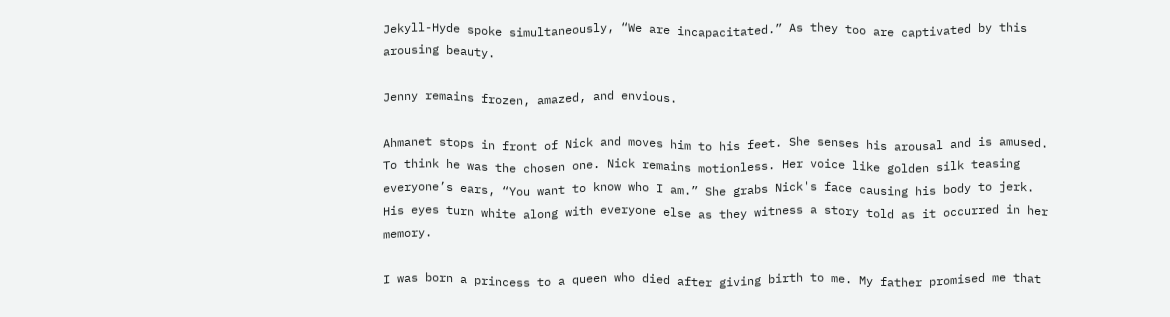Jekyll-Hyde spoke simultaneously, “We are incapacitated.” As they too are captivated by this arousing beauty.

Jenny remains frozen, amazed, and envious.

Ahmanet stops in front of Nick and moves him to his feet. She senses his arousal and is amused. To think he was the chosen one. Nick remains motionless. Her voice like golden silk teasing everyone’s ears, “You want to know who I am.” She grabs Nick's face causing his body to jerk. His eyes turn white along with everyone else as they witness a story told as it occurred in her memory.

I was born a princess to a queen who died after giving birth to me. My father promised me that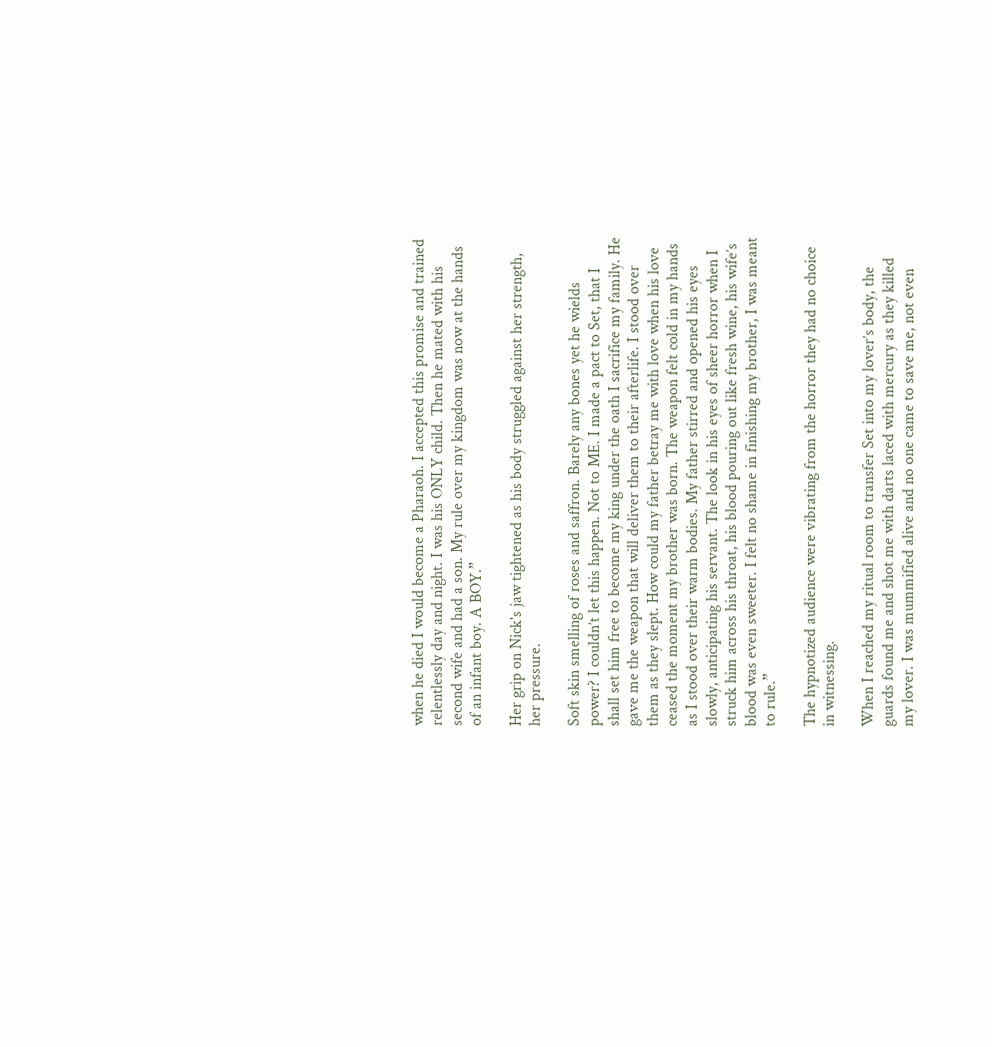when he died I would become a Pharaoh. I accepted this promise and trained relentlessly day and night. I was his ONLY child. Then he mated with his second wife and had a son. My rule over my kingdom was now at the hands of an infant boy. A BOY.”

Her grip on Nick's jaw tightened as his body struggled against her strength, her pressure.

Soft skin smelling of roses and saffron. Barely any bones yet he wields power? I couldn’t let this happen. Not to ME. I made a pact to Set, that I shall set him free to become my king under the oath I sacrifice my family. He gave me the weapon that will deliver them to their afterlife. I stood over them as they slept. How could my father betray me with love when his love ceased the moment my brother was born. The weapon felt cold in my hands as I stood over their warm bodies. My father stirred and opened his eyes slowly, anticipating his servant. The look in his eyes of sheer horror when I struck him across his throat, his blood pouring out like fresh wine, his wife’s blood was even sweeter. I felt no shame in finishing my brother, I was meant to rule.”

The hypnotized audience were vibrating from the horror they had no choice in witnessing.

When I reached my ritual room to transfer Set into my lover’s body, the guards found me and shot me with darts laced with mercury as they killed my lover. I was mummified alive and no one came to save me, not even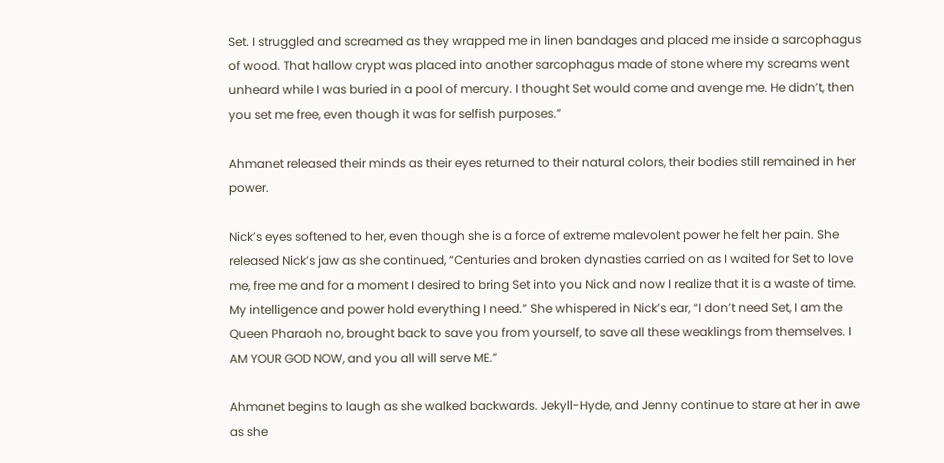Set. I struggled and screamed as they wrapped me in linen bandages and placed me inside a sarcophagus of wood. That hallow crypt was placed into another sarcophagus made of stone where my screams went unheard while I was buried in a pool of mercury. I thought Set would come and avenge me. He didn’t, then you set me free, even though it was for selfish purposes.”

Ahmanet released their minds as their eyes returned to their natural colors, their bodies still remained in her power.

Nick’s eyes softened to her, even though she is a force of extreme malevolent power he felt her pain. She released Nick’s jaw as she continued, “Centuries and broken dynasties carried on as I waited for Set to love me, free me and for a moment I desired to bring Set into you Nick and now I realize that it is a waste of time. My intelligence and power hold everything I need.” She whispered in Nick’s ear, “I don’t need Set, I am the Queen Pharaoh no, brought back to save you from yourself, to save all these weaklings from themselves. I AM YOUR GOD NOW, and you all will serve ME.”

Ahmanet begins to laugh as she walked backwards. Jekyll-Hyde, and Jenny continue to stare at her in awe as she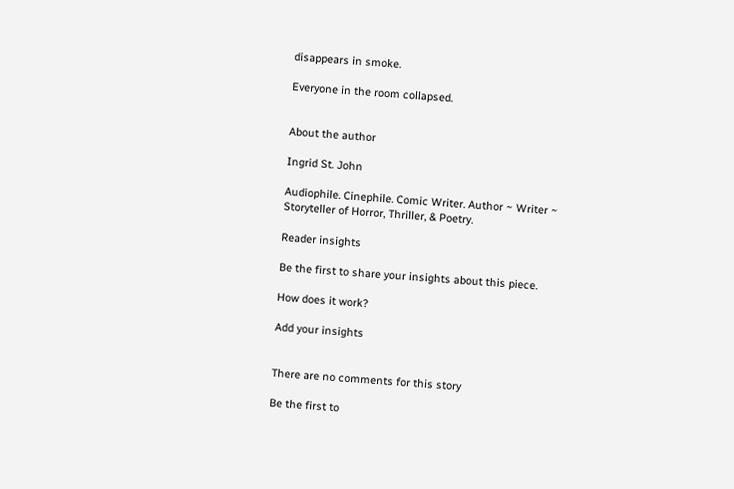disappears in smoke.

Everyone in the room collapsed.


About the author

Ingrid St. John

Audiophile. Cinephile. Comic Writer. Author ~ Writer ~ Storyteller of Horror, Thriller, & Poetry.

Reader insights

Be the first to share your insights about this piece.

How does it work?

Add your insights


There are no comments for this story

Be the first to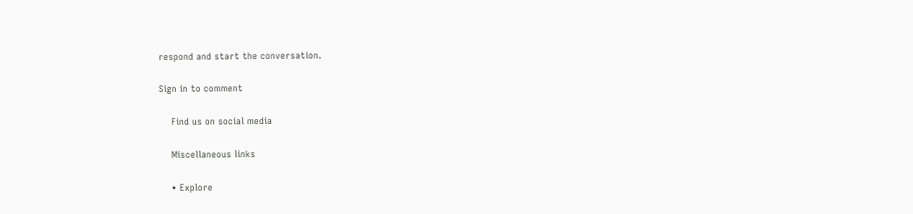respond and start the conversation.

Sign in to comment

    Find us on social media

    Miscellaneous links

    • Explore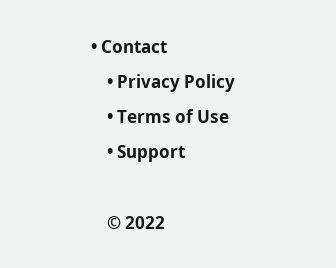• Contact
    • Privacy Policy
    • Terms of Use
    • Support

    © 2022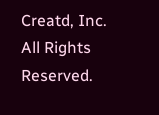Creatd, Inc. All Rights Reserved.